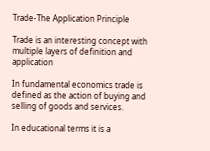Trade-The Application Principle

Trade is an interesting concept with multiple layers of definition and application

In fundamental economics trade is defined as the action of buying and selling of goods and services.

In educational terms it is a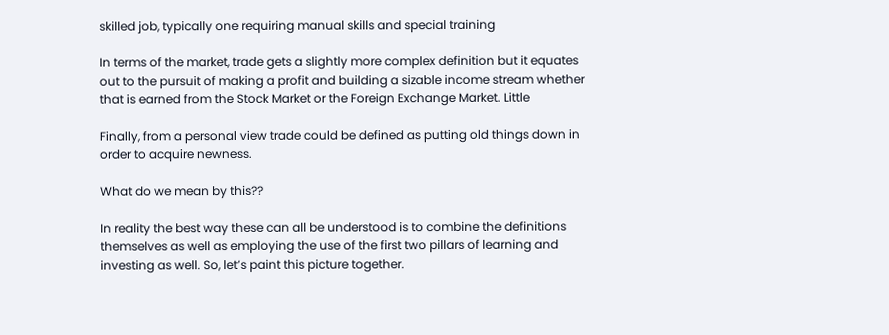skilled job, typically one requiring manual skills and special training

In terms of the market, trade gets a slightly more complex definition but it equates out to the pursuit of making a profit and building a sizable income stream whether that is earned from the Stock Market or the Foreign Exchange Market. Little

Finally, from a personal view trade could be defined as putting old things down in order to acquire newness.

What do we mean by this??

In reality the best way these can all be understood is to combine the definitions themselves as well as employing the use of the first two pillars of learning and investing as well. So, let’s paint this picture together.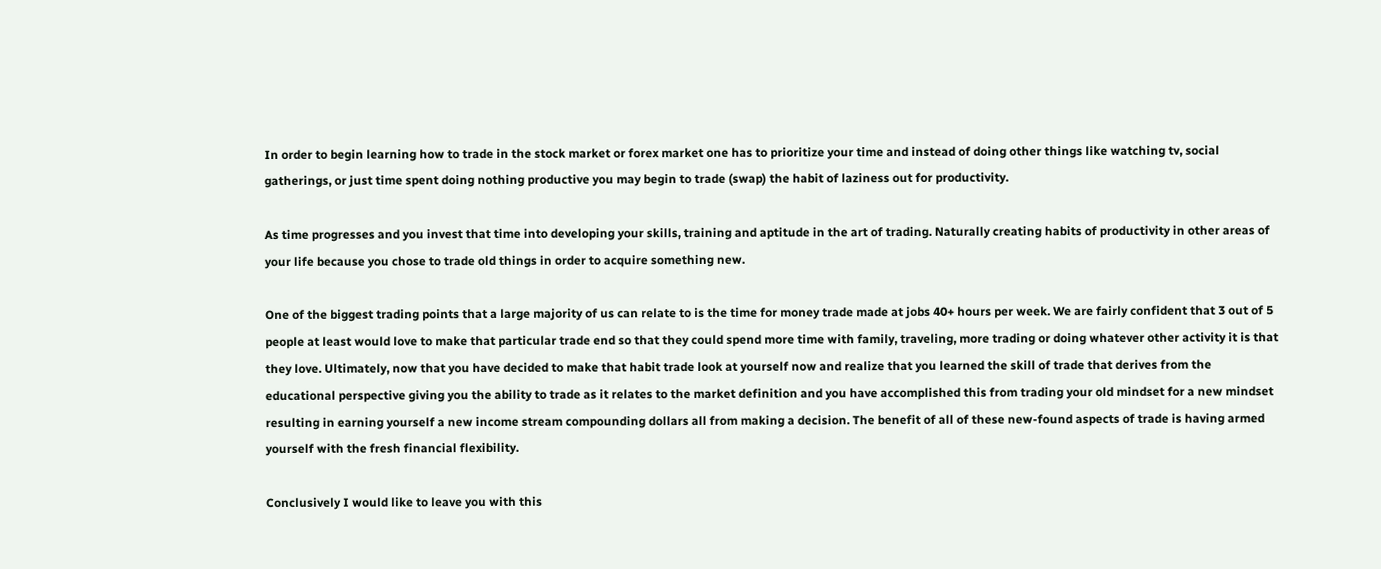In order to begin learning how to trade in the stock market or forex market one has to prioritize your time and instead of doing other things like watching tv, social gatherings, or just time spent doing nothing productive you may begin to trade (swap) the habit of laziness out for productivity.

As time progresses and you invest that time into developing your skills, training and aptitude in the art of trading. Naturally creating habits of productivity in other areas of your life because you chose to trade old things in order to acquire something new.

One of the biggest trading points that a large majority of us can relate to is the time for money trade made at jobs 40+ hours per week. We are fairly confident that 3 out of 5 people at least would love to make that particular trade end so that they could spend more time with family, traveling, more trading or doing whatever other activity it is that they love. Ultimately, now that you have decided to make that habit trade look at yourself now and realize that you learned the skill of trade that derives from the educational perspective giving you the ability to trade as it relates to the market definition and you have accomplished this from trading your old mindset for a new mindset resulting in earning yourself a new income stream compounding dollars all from making a decision. The benefit of all of these new-found aspects of trade is having armed yourself with the fresh financial flexibility.

Conclusively I would like to leave you with this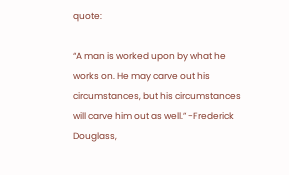quote:

“A man is worked upon by what he works on. He may carve out his circumstances, but his circumstances will carve him out as well.” -Frederick Douglass,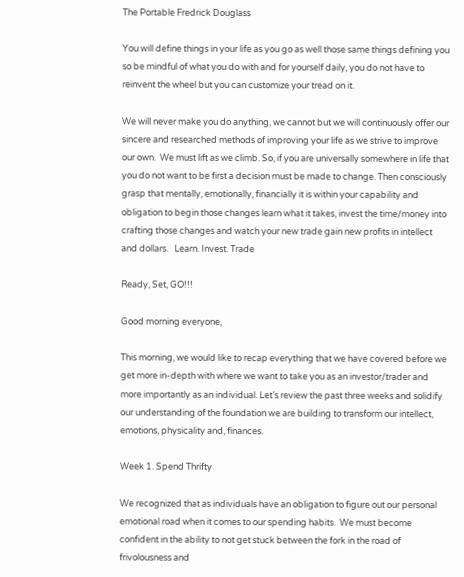The Portable Fredrick Douglass

You will define things in your life as you go as well those same things defining you so be mindful of what you do with and for yourself daily, you do not have to reinvent the wheel but you can customize your tread on it.

We will never make you do anything, we cannot but we will continuously offer our sincere and researched methods of improving your life as we strive to improve our own.  We must lift as we climb. So, if you are universally somewhere in life that you do not want to be first a decision must be made to change. Then consciously grasp that mentally, emotionally, financially it is within your capability and obligation to begin those changes learn what it takes, invest the time/money into crafting those changes and watch your new trade gain new profits in intellect and dollars.   Learn. Invest. Trade

Ready, Set, GO!!!

Good morning everyone,

This morning, we would like to recap everything that we have covered before we get more in-depth with where we want to take you as an investor/trader and more importantly as an individual. Let’s review the past three weeks and solidify our understanding of the foundation we are building to transform our intellect, emotions, physicality and, finances.

Week 1. Spend Thrifty

We recognized that as individuals have an obligation to figure out our personal emotional road when it comes to our spending habits.  We must become confident in the ability to not get stuck between the fork in the road of frivolousness and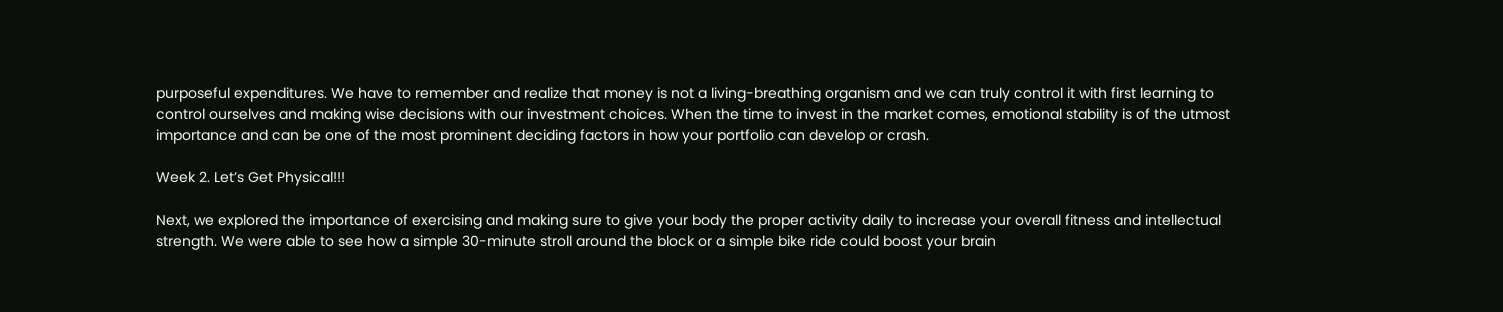purposeful expenditures. We have to remember and realize that money is not a living-breathing organism and we can truly control it with first learning to control ourselves and making wise decisions with our investment choices. When the time to invest in the market comes, emotional stability is of the utmost importance and can be one of the most prominent deciding factors in how your portfolio can develop or crash.

Week 2. Let’s Get Physical!!!

Next, we explored the importance of exercising and making sure to give your body the proper activity daily to increase your overall fitness and intellectual strength. We were able to see how a simple 30-minute stroll around the block or a simple bike ride could boost your brain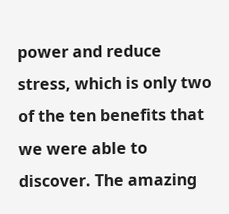power and reduce stress, which is only two of the ten benefits that we were able to discover. The amazing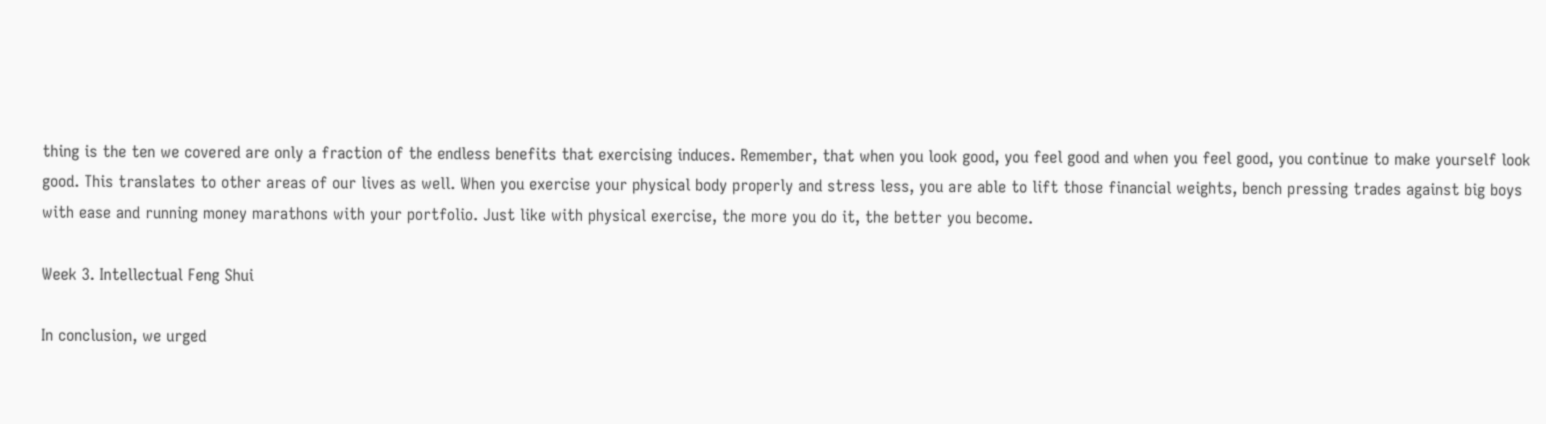thing is the ten we covered are only a fraction of the endless benefits that exercising induces. Remember, that when you look good, you feel good and when you feel good, you continue to make yourself look good. This translates to other areas of our lives as well. When you exercise your physical body properly and stress less, you are able to lift those financial weights, bench pressing trades against big boys with ease and running money marathons with your portfolio. Just like with physical exercise, the more you do it, the better you become.

Week 3. Intellectual Feng Shui

In conclusion, we urged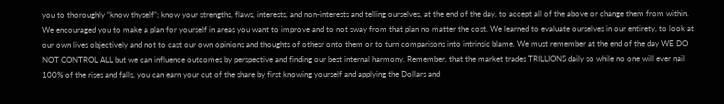you to thoroughly “know thyself”; know your strengths, flaws, interests, and non-interests and telling ourselves, at the end of the day, to accept all of the above or change them from within. We encouraged you to make a plan for yourself in areas you want to improve and to not sway from that plan no matter the cost. We learned to evaluate ourselves in our entirety, to look at our own lives objectively and not to cast our own opinions and thoughts of othesr onto them or to turn comparisons into intrinsic blame. We must remember at the end of the day WE DO NOT CONTROL ALL but we can influence outcomes by perspective and finding our best internal harmony. Remember, that the market trades TRILLIONS daily so while no one will ever nail 100% of the rises and falls, you can earn your cut of the share by first knowing yourself and applying the Dollars and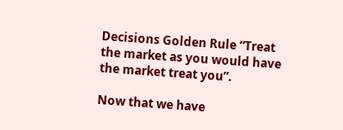Decisions Golden Rule “Treat the market as you would have the market treat you”.

Now that we have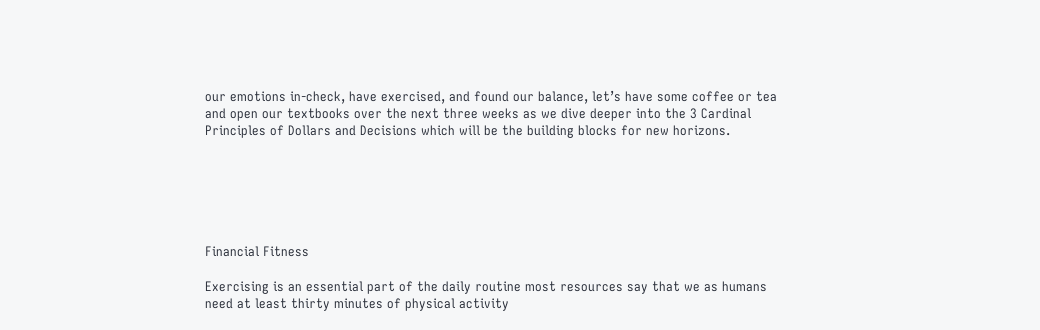our emotions in-check, have exercised, and found our balance, let’s have some coffee or tea and open our textbooks over the next three weeks as we dive deeper into the 3 Cardinal Principles of Dollars and Decisions which will be the building blocks for new horizons.






Financial Fitness

Exercising is an essential part of the daily routine most resources say that we as humans need at least thirty minutes of physical activity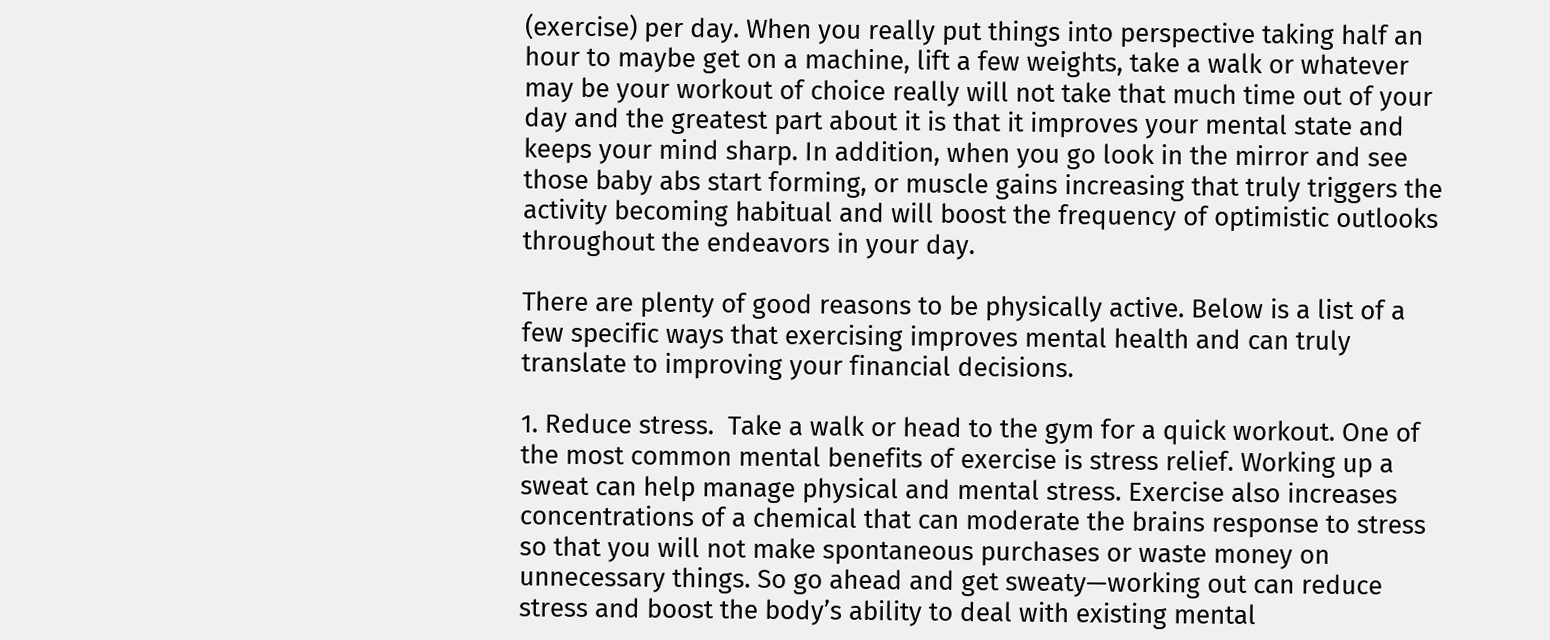(exercise) per day. When you really put things into perspective taking half an hour to maybe get on a machine, lift a few weights, take a walk or whatever may be your workout of choice really will not take that much time out of your day and the greatest part about it is that it improves your mental state and keeps your mind sharp. In addition, when you go look in the mirror and see those baby abs start forming, or muscle gains increasing that truly triggers the activity becoming habitual and will boost the frequency of optimistic outlooks throughout the endeavors in your day.

There are plenty of good reasons to be physically active. Below is a list of a few specific ways that exercising improves mental health and can truly translate to improving your financial decisions.

1. Reduce stress.  Take a walk or head to the gym for a quick workout. One of the most common mental benefits of exercise is stress relief. Working up a sweat can help manage physical and mental stress. Exercise also increases concentrations of a chemical that can moderate the brains response to stress so that you will not make spontaneous purchases or waste money on unnecessary things. So go ahead and get sweaty—working out can reduce stress and boost the body’s ability to deal with existing mental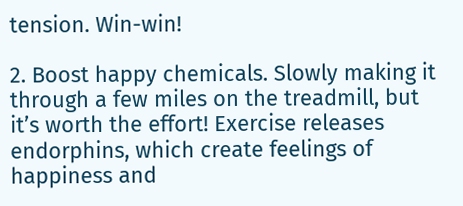tension. Win-win!

2. Boost happy chemicals. Slowly making it through a few miles on the treadmill, but it’s worth the effort! Exercise releases endorphins, which create feelings of happiness and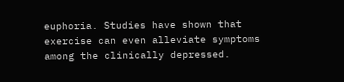euphoria. Studies have shown that exercise can even alleviate symptoms among the clinically depressed.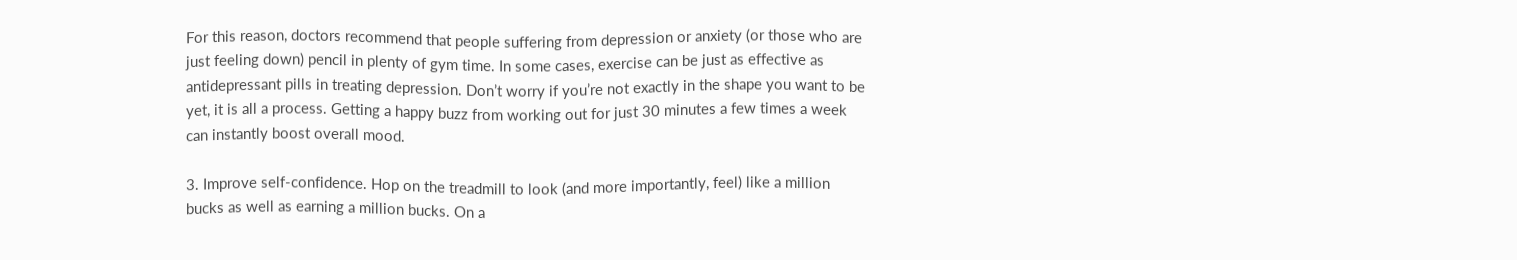For this reason, doctors recommend that people suffering from depression or anxiety (or those who are just feeling down) pencil in plenty of gym time. In some cases, exercise can be just as effective as antidepressant pills in treating depression. Don’t worry if you’re not exactly in the shape you want to be yet, it is all a process. Getting a happy buzz from working out for just 30 minutes a few times a week can instantly boost overall mood.

3. Improve self-confidence. Hop on the treadmill to look (and more importantly, feel) like a million bucks as well as earning a million bucks. On a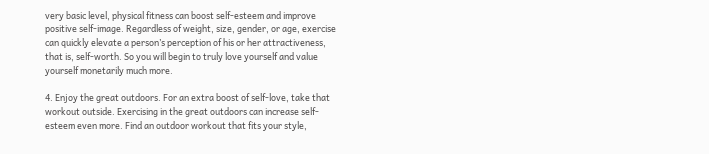very basic level, physical fitness can boost self-esteem and improve positive self-image. Regardless of weight, size, gender, or age, exercise can quickly elevate a person’s perception of his or her attractiveness, that is, self-worth. So you will begin to truly love yourself and value yourself monetarily much more.

4. Enjoy the great outdoors. For an extra boost of self-love, take that workout outside. Exercising in the great outdoors can increase self-esteem even more. Find an outdoor workout that fits your style,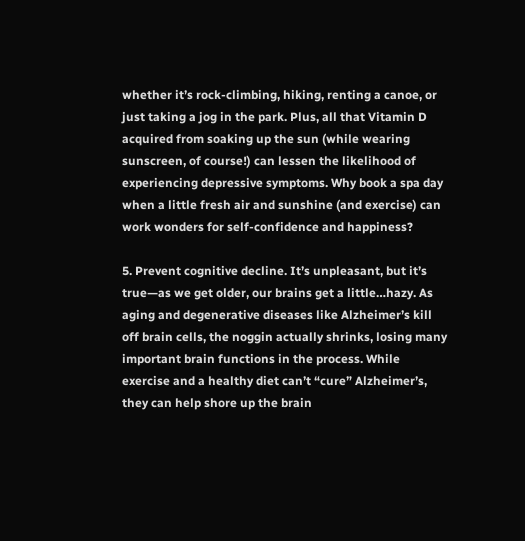whether it’s rock-climbing, hiking, renting a canoe, or just taking a jog in the park. Plus, all that Vitamin D acquired from soaking up the sun (while wearing sunscreen, of course!) can lessen the likelihood of experiencing depressive symptoms. Why book a spa day when a little fresh air and sunshine (and exercise) can work wonders for self-confidence and happiness?

5. Prevent cognitive decline. It’s unpleasant, but it’s true—as we get older, our brains get a little…hazy. As aging and degenerative diseases like Alzheimer’s kill off brain cells, the noggin actually shrinks, losing many important brain functions in the process. While exercise and a healthy diet can’t “cure” Alzheimer’s, they can help shore up the brain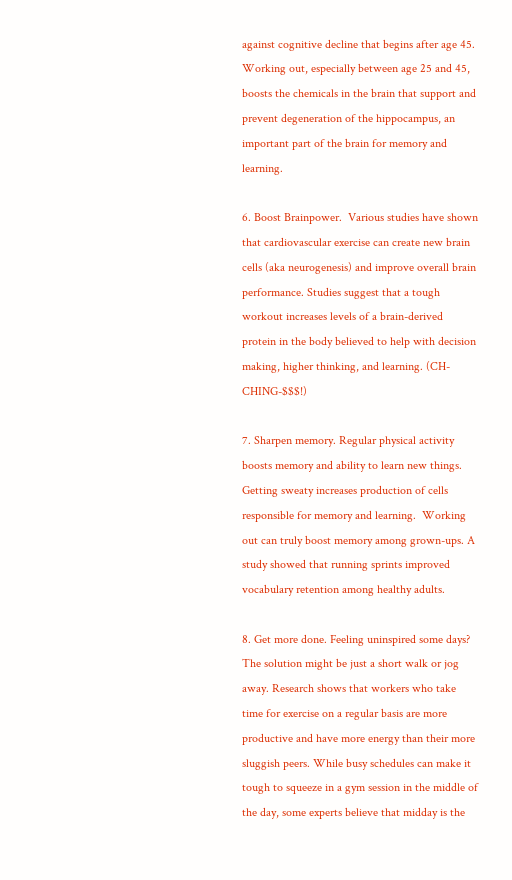against cognitive decline that begins after age 45. Working out, especially between age 25 and 45, boosts the chemicals in the brain that support and prevent degeneration of the hippocampus, an important part of the brain for memory and learning.

6. Boost Brainpower.  Various studies have shown that cardiovascular exercise can create new brain cells (aka neurogenesis) and improve overall brain performance. Studies suggest that a tough workout increases levels of a brain-derived protein in the body believed to help with decision making, higher thinking, and learning. (CH-CHING-$$$!)

7. Sharpen memory. Regular physical activity boosts memory and ability to learn new things. Getting sweaty increases production of cells responsible for memory and learning.  Working out can truly boost memory among grown-ups. A study showed that running sprints improved vocabulary retention among healthy adults.

8. Get more done. Feeling uninspired some days? The solution might be just a short walk or jog away. Research shows that workers who take time for exercise on a regular basis are more productive and have more energy than their more sluggish peers. While busy schedules can make it tough to squeeze in a gym session in the middle of the day, some experts believe that midday is the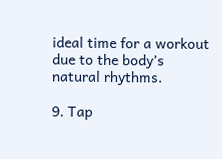ideal time for a workout due to the body’s natural rhythms.

9. Tap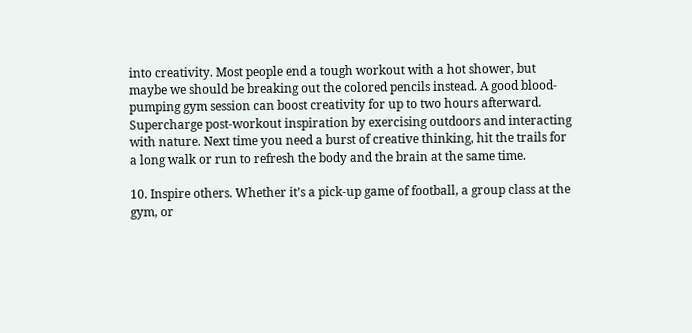into creativity. Most people end a tough workout with a hot shower, but maybe we should be breaking out the colored pencils instead. A good blood-pumping gym session can boost creativity for up to two hours afterward. Supercharge post-workout inspiration by exercising outdoors and interacting with nature. Next time you need a burst of creative thinking, hit the trails for a long walk or run to refresh the body and the brain at the same time.

10. Inspire others. Whether it’s a pick-up game of football, a group class at the gym, or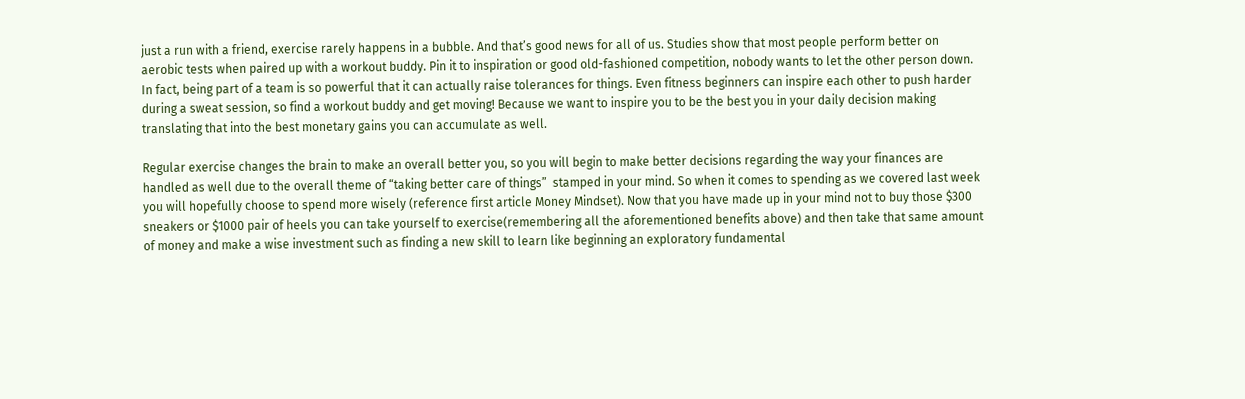just a run with a friend, exercise rarely happens in a bubble. And that’s good news for all of us. Studies show that most people perform better on aerobic tests when paired up with a workout buddy. Pin it to inspiration or good old-fashioned competition, nobody wants to let the other person down. In fact, being part of a team is so powerful that it can actually raise tolerances for things. Even fitness beginners can inspire each other to push harder during a sweat session, so find a workout buddy and get moving! Because we want to inspire you to be the best you in your daily decision making translating that into the best monetary gains you can accumulate as well.

Regular exercise changes the brain to make an overall better you, so you will begin to make better decisions regarding the way your finances are handled as well due to the overall theme of “taking better care of things”  stamped in your mind. So when it comes to spending as we covered last week you will hopefully choose to spend more wisely (reference first article Money Mindset). Now that you have made up in your mind not to buy those $300 sneakers or $1000 pair of heels you can take yourself to exercise(remembering all the aforementioned benefits above) and then take that same amount of money and make a wise investment such as finding a new skill to learn like beginning an exploratory fundamental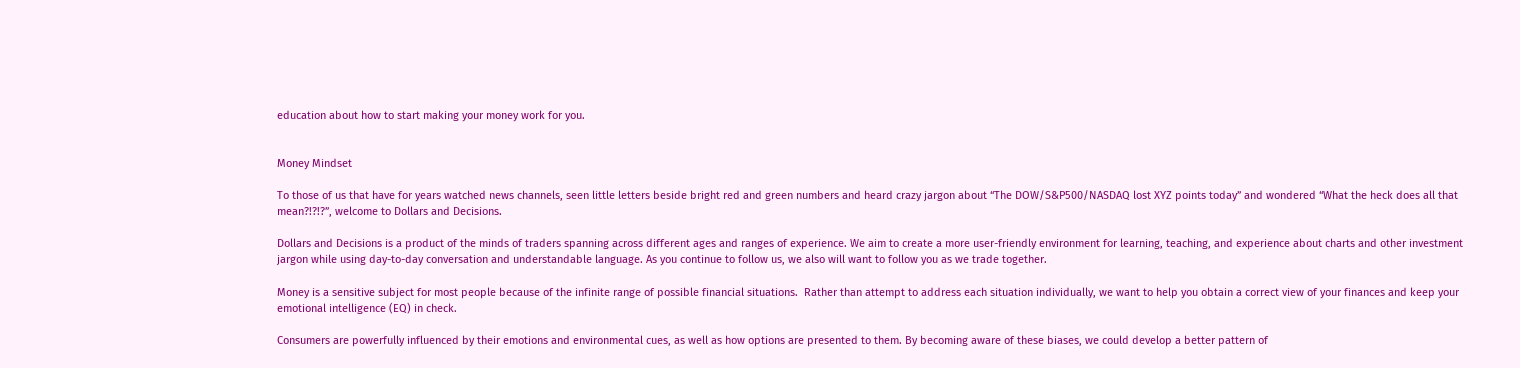education about how to start making your money work for you.


Money Mindset

To those of us that have for years watched news channels, seen little letters beside bright red and green numbers and heard crazy jargon about “The DOW/S&P500/NASDAQ lost XYZ points today” and wondered “What the heck does all that mean?!?!?”, welcome to Dollars and Decisions.

Dollars and Decisions is a product of the minds of traders spanning across different ages and ranges of experience. We aim to create a more user-friendly environment for learning, teaching, and experience about charts and other investment jargon while using day-to-day conversation and understandable language. As you continue to follow us, we also will want to follow you as we trade together.

Money is a sensitive subject for most people because of the infinite range of possible financial situations.  Rather than attempt to address each situation individually, we want to help you obtain a correct view of your finances and keep your emotional intelligence (EQ) in check.

Consumers are powerfully influenced by their emotions and environmental cues, as well as how options are presented to them. By becoming aware of these biases, we could develop a better pattern of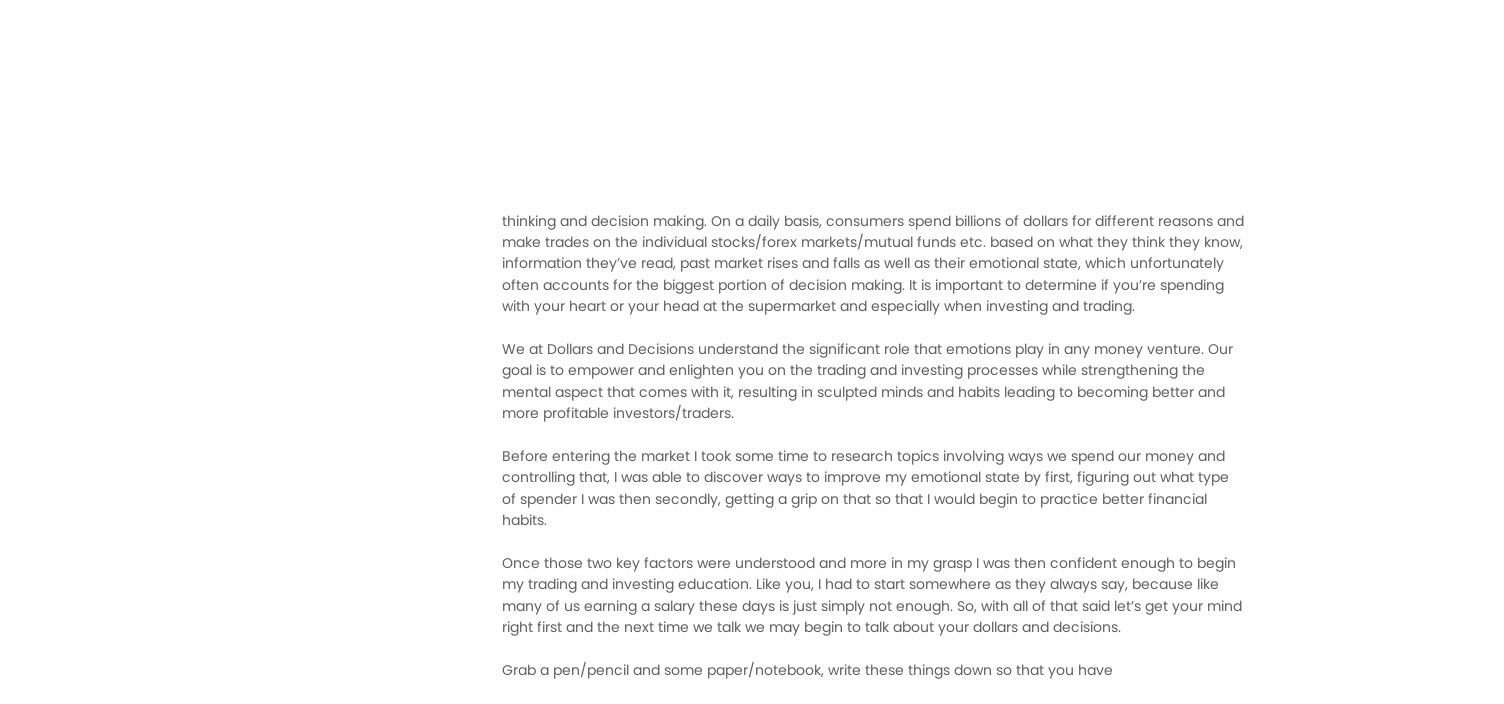thinking and decision making. On a daily basis, consumers spend billions of dollars for different reasons and make trades on the individual stocks/forex markets/mutual funds etc. based on what they think they know, information they’ve read, past market rises and falls as well as their emotional state, which unfortunately often accounts for the biggest portion of decision making. It is important to determine if you’re spending with your heart or your head at the supermarket and especially when investing and trading.

We at Dollars and Decisions understand the significant role that emotions play in any money venture. Our goal is to empower and enlighten you on the trading and investing processes while strengthening the mental aspect that comes with it, resulting in sculpted minds and habits leading to becoming better and more profitable investors/traders.

Before entering the market I took some time to research topics involving ways we spend our money and controlling that, I was able to discover ways to improve my emotional state by first, figuring out what type of spender I was then secondly, getting a grip on that so that I would begin to practice better financial habits.

Once those two key factors were understood and more in my grasp I was then confident enough to begin my trading and investing education. Like you, I had to start somewhere as they always say, because like many of us earning a salary these days is just simply not enough. So, with all of that said let’s get your mind right first and the next time we talk we may begin to talk about your dollars and decisions.

Grab a pen/pencil and some paper/notebook, write these things down so that you have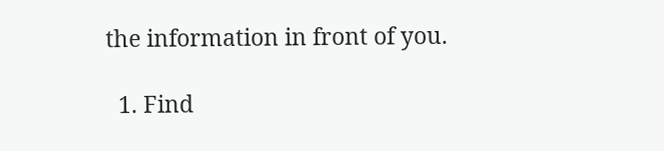the information in front of you.

  1. Find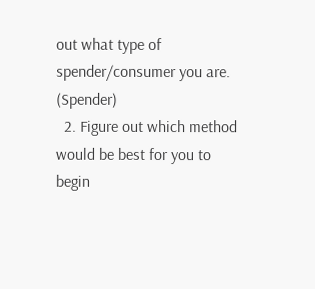out what type of spender/consumer you are. (Spender)
  2. Figure out which method would be best for you to begin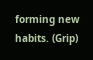forming new habits. (Grip)